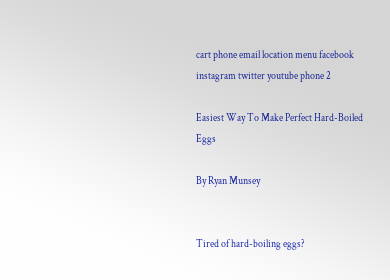cart phone email location menu facebook instagram twitter youtube phone 2

Easiest Way To Make Perfect Hard-Boiled Eggs

By Ryan Munsey


Tired of hard-boiling eggs?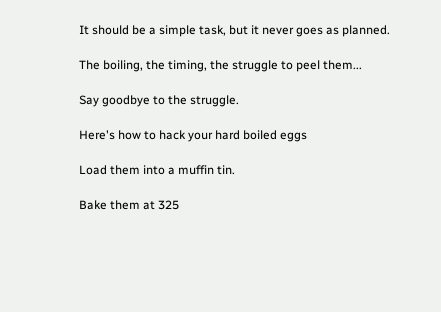It should be a simple task, but it never goes as planned.

The boiling, the timing, the struggle to peel them...

Say goodbye to the struggle.

Here's how to hack your hard boiled eggs

Load them into a muffin tin.

Bake them at 325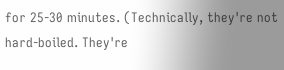for 25-30 minutes. (Technically, they're not hard-boiled. They're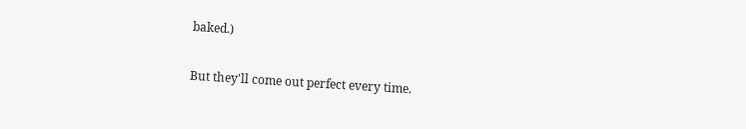baked.)

But they'll come out perfect every time.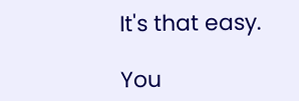It's that easy.

You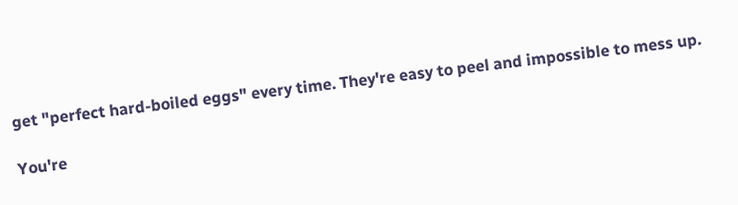get "perfect hard-boiled eggs" every time. They're easy to peel and impossible to mess up.

You're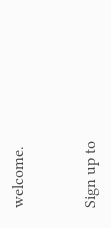welcome.


Sign up to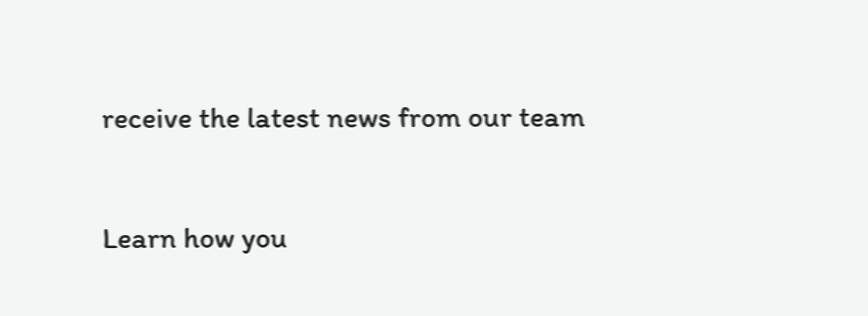receive the latest news from our team

Learn how you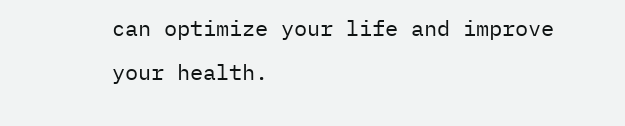can optimize your life and improve your health.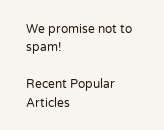We promise not to spam!

Recent Popular Articles